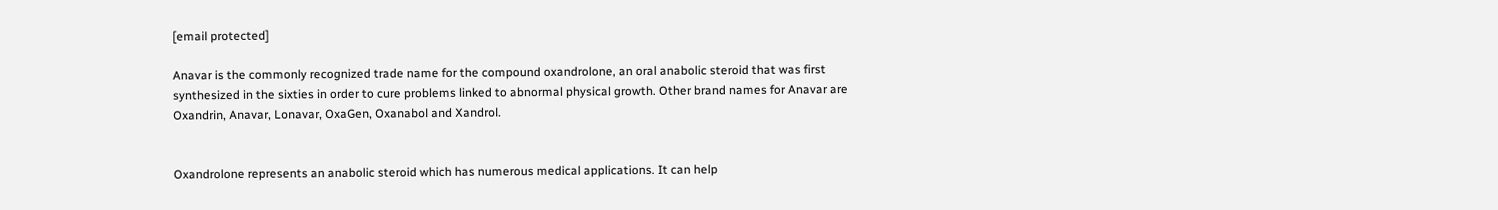[email protected]

Anavar is the commonly recognized trade name for the compound oxandrolone, an oral anabolic steroid that was first synthesized in the sixties in order to cure problems linked to abnormal physical growth. Other brand names for Anavar are Oxandrin, Anavar, Lonavar, OxaGen, Oxanabol and Xandrol.


Oxandrolone represents an anabolic steroid which has numerous medical applications. It can help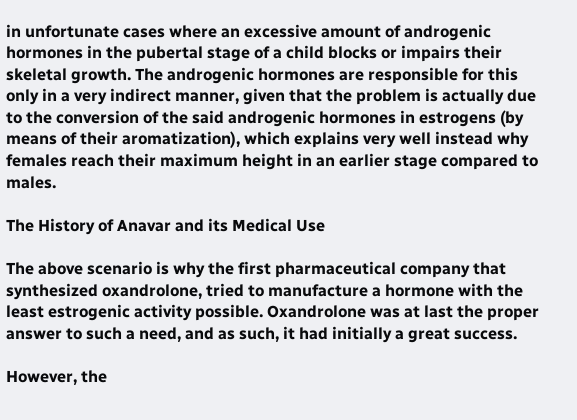in unfortunate cases where an excessive amount of androgenic hormones in the pubertal stage of a child blocks or impairs their skeletal growth. The androgenic hormones are responsible for this only in a very indirect manner, given that the problem is actually due to the conversion of the said androgenic hormones in estrogens (by means of their aromatization), which explains very well instead why females reach their maximum height in an earlier stage compared to males.

The History of Anavar and its Medical Use

The above scenario is why the first pharmaceutical company that synthesized oxandrolone, tried to manufacture a hormone with the least estrogenic activity possible. Oxandrolone was at last the proper answer to such a need, and as such, it had initially a great success.

However, the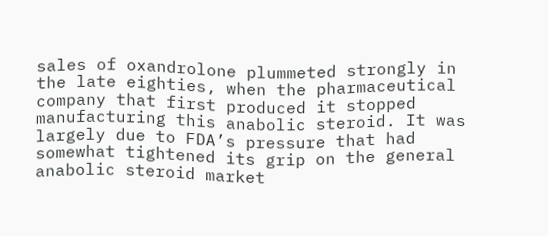sales of oxandrolone plummeted strongly in the late eighties, when the pharmaceutical company that first produced it stopped manufacturing this anabolic steroid. It was largely due to FDA’s pressure that had somewhat tightened its grip on the general anabolic steroid market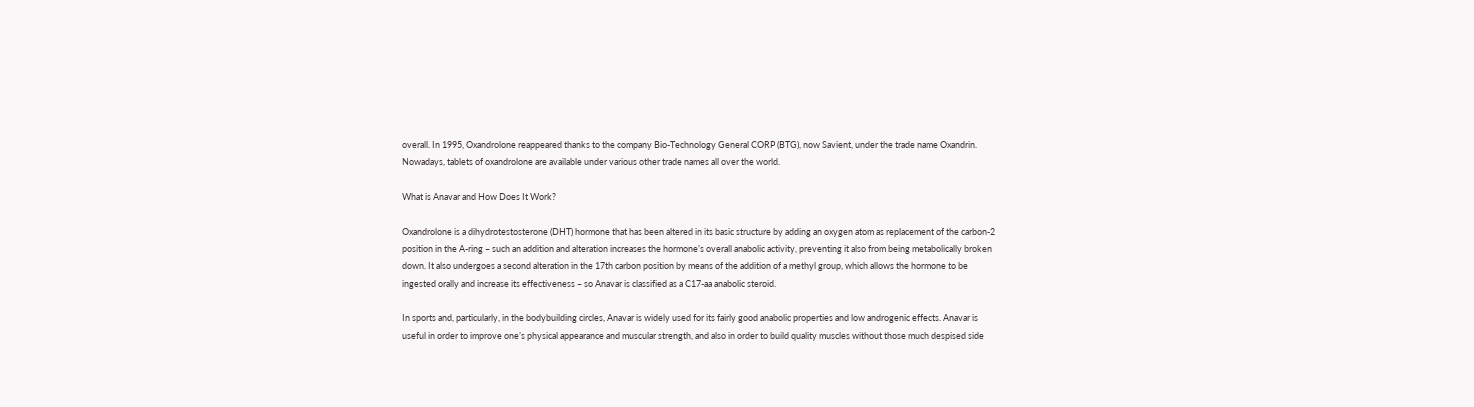overall. In 1995, Oxandrolone reappeared thanks to the company Bio-Technology General CORP (BTG), now Savient, under the trade name Oxandrin. Nowadays, tablets of oxandrolone are available under various other trade names all over the world.

What is Anavar and How Does It Work?

Oxandrolone is a dihydrotestosterone (DHT) hormone that has been altered in its basic structure by adding an oxygen atom as replacement of the carbon-2 position in the A-ring – such an addition and alteration increases the hormone’s overall anabolic activity, preventing it also from being metabolically broken down. It also undergoes a second alteration in the 17th carbon position by means of the addition of a methyl group, which allows the hormone to be ingested orally and increase its effectiveness – so Anavar is classified as a C17-aa anabolic steroid.

In sports and, particularly, in the bodybuilding circles, Anavar is widely used for its fairly good anabolic properties and low androgenic effects. Anavar is useful in order to improve one’s physical appearance and muscular strength, and also in order to build quality muscles without those much despised side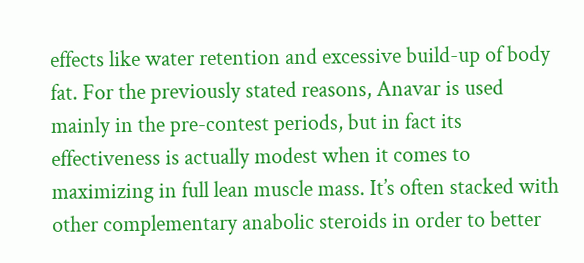effects like water retention and excessive build-up of body fat. For the previously stated reasons, Anavar is used mainly in the pre-contest periods, but in fact its effectiveness is actually modest when it comes to maximizing in full lean muscle mass. It’s often stacked with other complementary anabolic steroids in order to better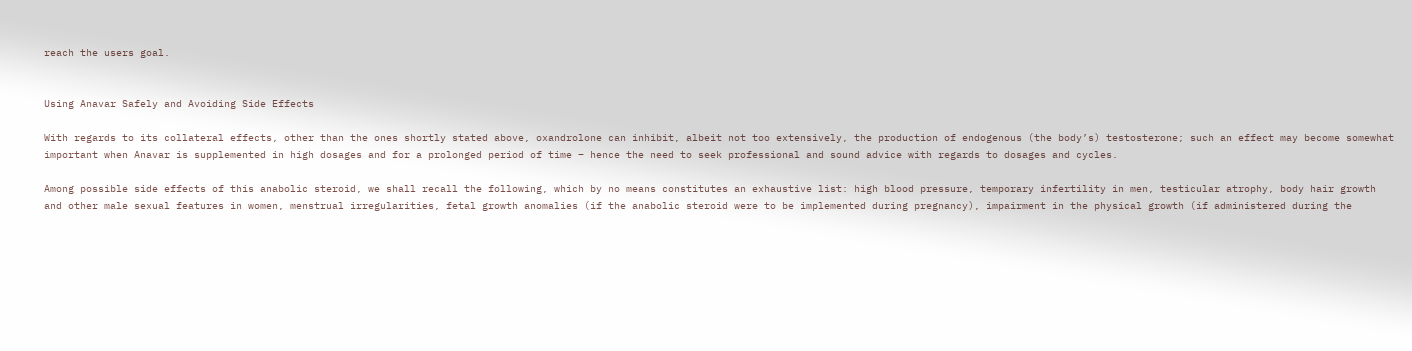reach the users goal.


Using Anavar Safely and Avoiding Side Effects

With regards to its collateral effects, other than the ones shortly stated above, oxandrolone can inhibit, albeit not too extensively, the production of endogenous (the body’s) testosterone; such an effect may become somewhat important when Anavar is supplemented in high dosages and for a prolonged period of time – hence the need to seek professional and sound advice with regards to dosages and cycles.

Among possible side effects of this anabolic steroid, we shall recall the following, which by no means constitutes an exhaustive list: high blood pressure, temporary infertility in men, testicular atrophy, body hair growth and other male sexual features in women, menstrual irregularities, fetal growth anomalies (if the anabolic steroid were to be implemented during pregnancy), impairment in the physical growth (if administered during the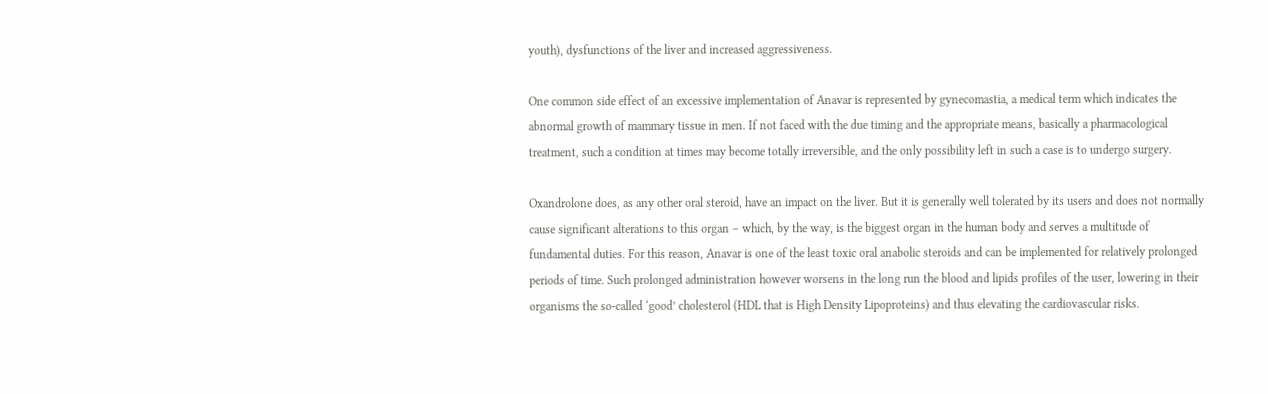youth), dysfunctions of the liver and increased aggressiveness.

One common side effect of an excessive implementation of Anavar is represented by gynecomastia, a medical term which indicates the abnormal growth of mammary tissue in men. If not faced with the due timing and the appropriate means, basically a pharmacological treatment, such a condition at times may become totally irreversible, and the only possibility left in such a case is to undergo surgery.

Oxandrolone does, as any other oral steroid, have an impact on the liver. But it is generally well tolerated by its users and does not normally cause significant alterations to this organ – which, by the way, is the biggest organ in the human body and serves a multitude of fundamental duties. For this reason, Anavar is one of the least toxic oral anabolic steroids and can be implemented for relatively prolonged periods of time. Such prolonged administration however worsens in the long run the blood and lipids profiles of the user, lowering in their organisms the so-called ‘good’ cholesterol (HDL that is High Density Lipoproteins) and thus elevating the cardiovascular risks.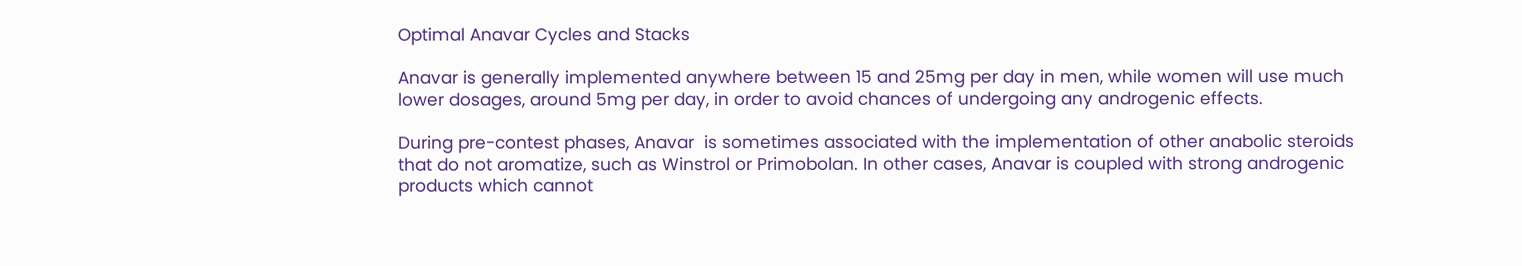Optimal Anavar Cycles and Stacks

Anavar is generally implemented anywhere between 15 and 25mg per day in men, while women will use much lower dosages, around 5mg per day, in order to avoid chances of undergoing any androgenic effects.

During pre-contest phases, Anavar  is sometimes associated with the implementation of other anabolic steroids that do not aromatize, such as Winstrol or Primobolan. In other cases, Anavar is coupled with strong androgenic products which cannot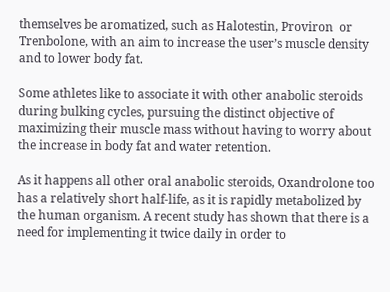themselves be aromatized, such as Halotestin, Proviron  or Trenbolone, with an aim to increase the user’s muscle density and to lower body fat.

Some athletes like to associate it with other anabolic steroids during bulking cycles, pursuing the distinct objective of maximizing their muscle mass without having to worry about the increase in body fat and water retention.

As it happens all other oral anabolic steroids, Oxandrolone too has a relatively short half-life, as it is rapidly metabolized by the human organism. A recent study has shown that there is a need for implementing it twice daily in order to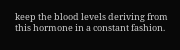keep the blood levels deriving from this hormone in a constant fashion.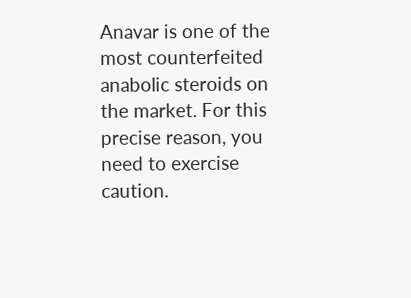Anavar is one of the most counterfeited anabolic steroids on the market. For this precise reason, you need to exercise caution.